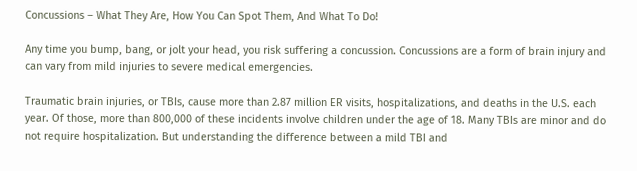Concussions – What They Are, How You Can Spot Them, And What To Do!

Any time you bump, bang, or jolt your head, you risk suffering a concussion. Concussions are a form of brain injury and can vary from mild injuries to severe medical emergencies.

Traumatic brain injuries, or TBIs, cause more than 2.87 million ER visits, hospitalizations, and deaths in the U.S. each year. Of those, more than 800,000 of these incidents involve children under the age of 18. Many TBIs are minor and do not require hospitalization. But understanding the difference between a mild TBI and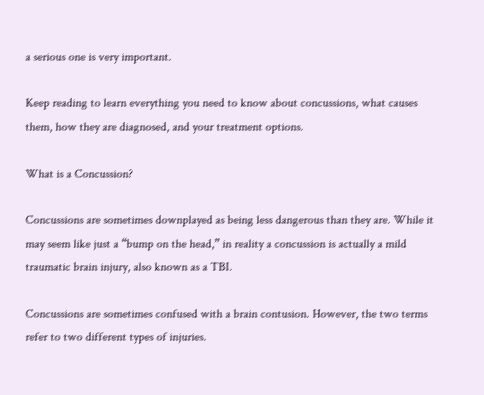a serious one is very important.

Keep reading to learn everything you need to know about concussions, what causes them, how they are diagnosed, and your treatment options.

What is a Concussion?

Concussions are sometimes downplayed as being less dangerous than they are. While it may seem like just a “bump on the head,” in reality a concussion is actually a mild traumatic brain injury, also known as a TBI.

Concussions are sometimes confused with a brain contusion. However, the two terms refer to two different types of injuries.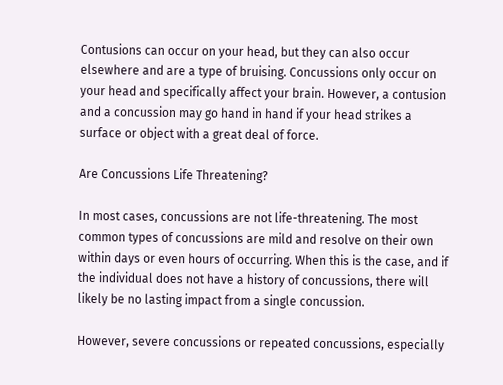Contusions can occur on your head, but they can also occur elsewhere and are a type of bruising. Concussions only occur on your head and specifically affect your brain. However, a contusion and a concussion may go hand in hand if your head strikes a surface or object with a great deal of force.

Are Concussions Life Threatening?

In most cases, concussions are not life-threatening. The most common types of concussions are mild and resolve on their own within days or even hours of occurring. When this is the case, and if the individual does not have a history of concussions, there will likely be no lasting impact from a single concussion.

However, severe concussions or repeated concussions, especially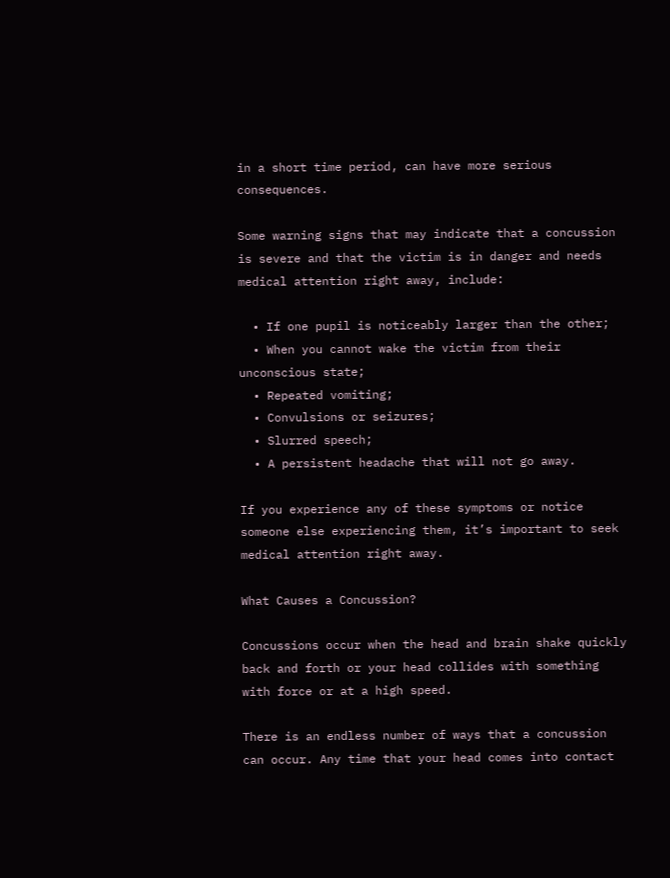in a short time period, can have more serious consequences.

Some warning signs that may indicate that a concussion is severe and that the victim is in danger and needs medical attention right away, include:

  • If one pupil is noticeably larger than the other;
  • When you cannot wake the victim from their unconscious state;
  • Repeated vomiting;
  • Convulsions or seizures;
  • Slurred speech;
  • A persistent headache that will not go away.

If you experience any of these symptoms or notice someone else experiencing them, it’s important to seek medical attention right away.

What Causes a Concussion?

Concussions occur when the head and brain shake quickly back and forth or your head collides with something with force or at a high speed.

There is an endless number of ways that a concussion can occur. Any time that your head comes into contact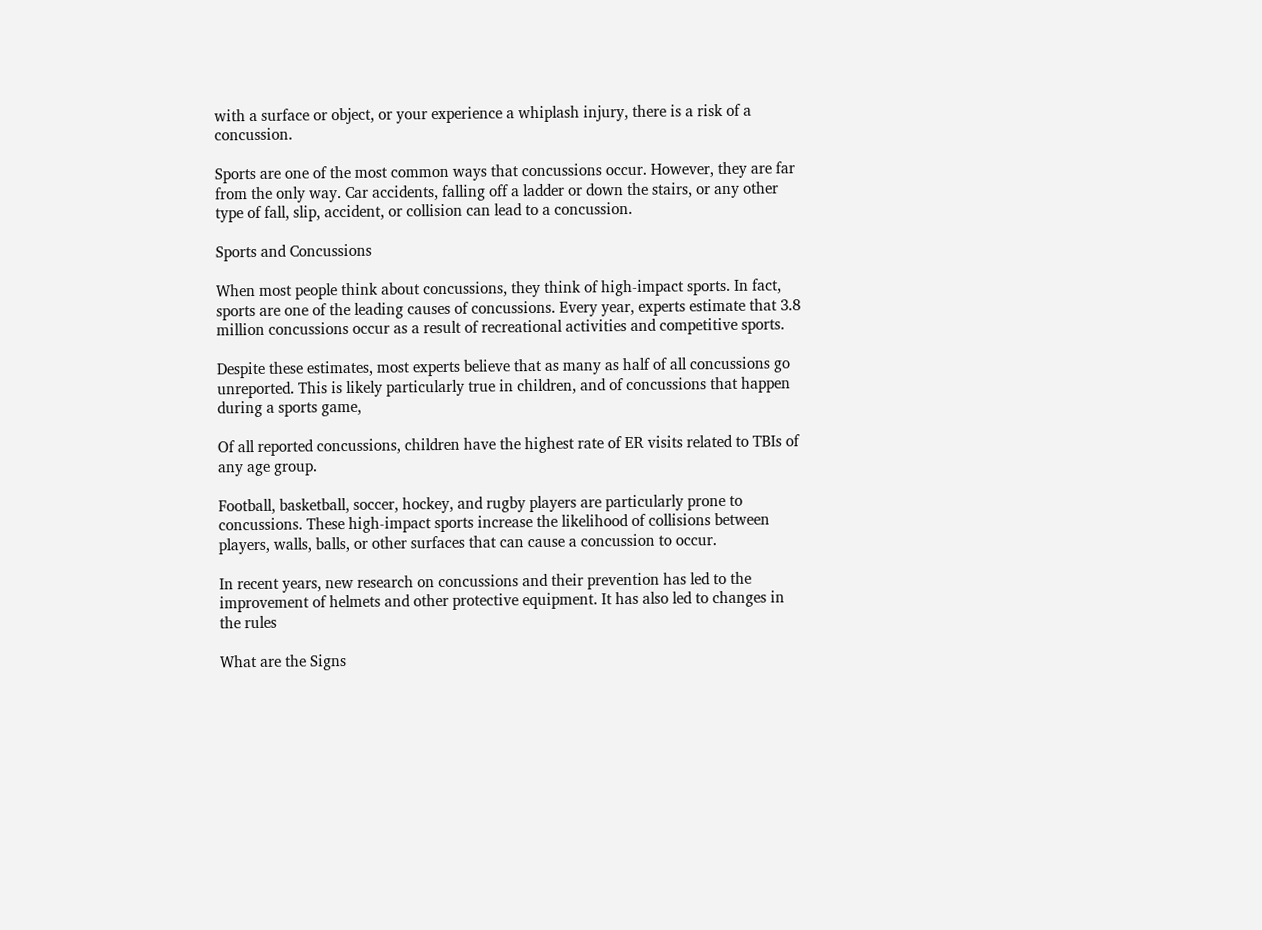with a surface or object, or your experience a whiplash injury, there is a risk of a concussion.

Sports are one of the most common ways that concussions occur. However, they are far from the only way. Car accidents, falling off a ladder or down the stairs, or any other type of fall, slip, accident, or collision can lead to a concussion.

Sports and Concussions

When most people think about concussions, they think of high-impact sports. In fact, sports are one of the leading causes of concussions. Every year, experts estimate that 3.8 million concussions occur as a result of recreational activities and competitive sports.

Despite these estimates, most experts believe that as many as half of all concussions go unreported. This is likely particularly true in children, and of concussions that happen during a sports game,

Of all reported concussions, children have the highest rate of ER visits related to TBIs of any age group.

Football, basketball, soccer, hockey, and rugby players are particularly prone to concussions. These high-impact sports increase the likelihood of collisions between players, walls, balls, or other surfaces that can cause a concussion to occur.

In recent years, new research on concussions and their prevention has led to the improvement of helmets and other protective equipment. It has also led to changes in the rules

What are the Signs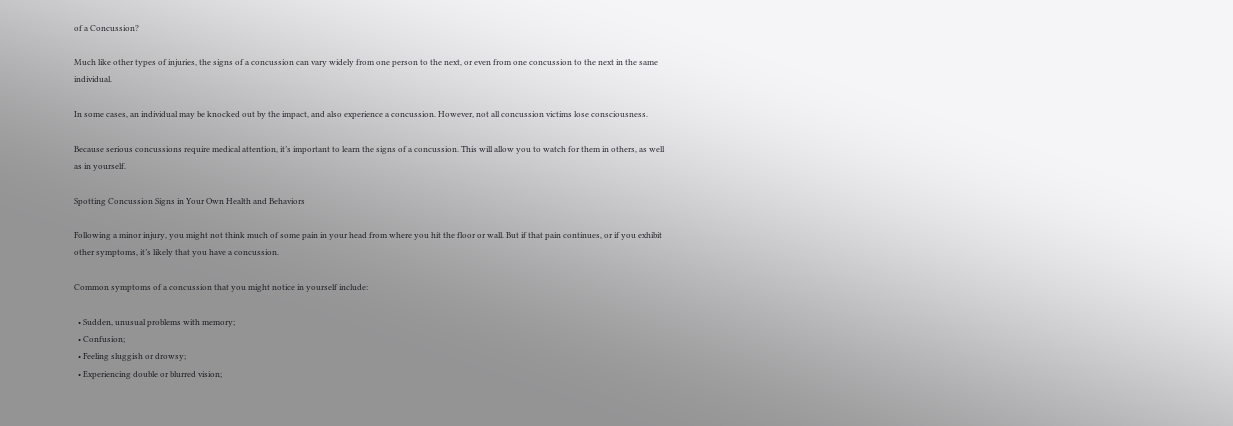of a Concussion?

Much like other types of injuries, the signs of a concussion can vary widely from one person to the next, or even from one concussion to the next in the same individual.

In some cases, an individual may be knocked out by the impact, and also experience a concussion. However, not all concussion victims lose consciousness.

Because serious concussions require medical attention, it’s important to learn the signs of a concussion. This will allow you to watch for them in others, as well as in yourself.

Spotting Concussion Signs in Your Own Health and Behaviors

Following a minor injury, you might not think much of some pain in your head from where you hit the floor or wall. But if that pain continues, or if you exhibit other symptoms, it’s likely that you have a concussion.

Common symptoms of a concussion that you might notice in yourself include:

  • Sudden, unusual problems with memory;
  • Confusion;
  • Feeling sluggish or drowsy;
  • Experiencing double or blurred vision;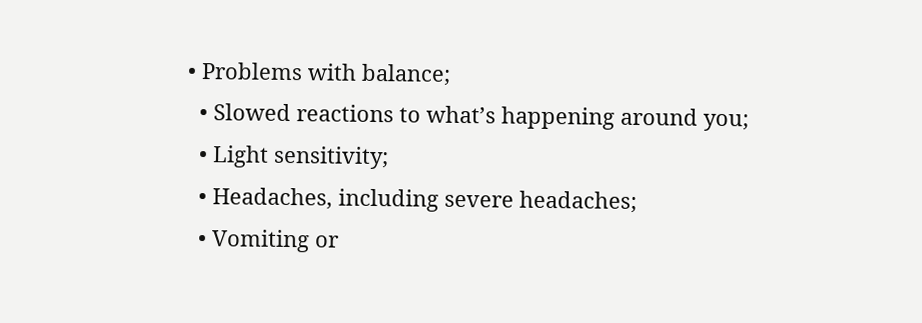• Problems with balance;
  • Slowed reactions to what’s happening around you;
  • Light sensitivity;
  • Headaches, including severe headaches;
  • Vomiting or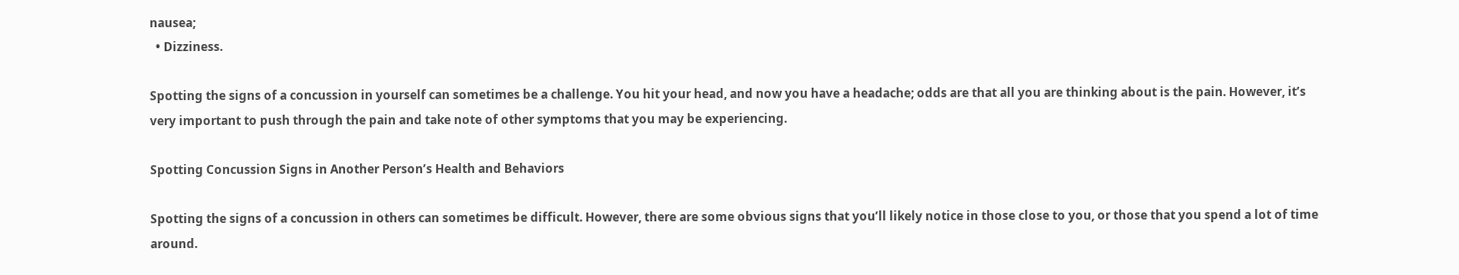nausea;
  • Dizziness.

Spotting the signs of a concussion in yourself can sometimes be a challenge. You hit your head, and now you have a headache; odds are that all you are thinking about is the pain. However, it’s very important to push through the pain and take note of other symptoms that you may be experiencing.

Spotting Concussion Signs in Another Person’s Health and Behaviors

Spotting the signs of a concussion in others can sometimes be difficult. However, there are some obvious signs that you’ll likely notice in those close to you, or those that you spend a lot of time around.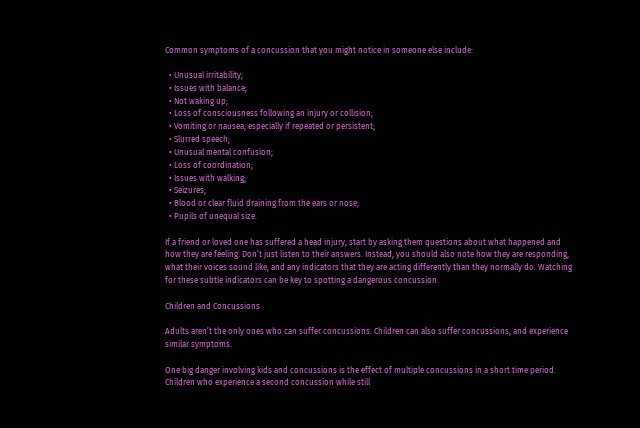Common symptoms of a concussion that you might notice in someone else include:

  • Unusual irritability;
  • Issues with balance;
  • Not waking up;
  • Loss of consciousness following an injury or collision;
  • Vomiting or nausea, especially if repeated or persistent;
  • Slurred speech;
  • Unusual mental confusion;
  • Loss of coordination;
  • Issues with walking;
  • Seizures;
  • Blood or clear fluid draining from the ears or nose;
  • Pupils of unequal size.

If a friend or loved one has suffered a head injury, start by asking them questions about what happened and how they are feeling. Don’t just listen to their answers. Instead, you should also note how they are responding, what their voices sound like, and any indicators that they are acting differently than they normally do. Watching for these subtle indicators can be key to spotting a dangerous concussion.

Children and Concussions

Adults aren’t the only ones who can suffer concussions. Children can also suffer concussions, and experience similar symptoms.

One big danger involving kids and concussions is the effect of multiple concussions in a short time period. Children who experience a second concussion while still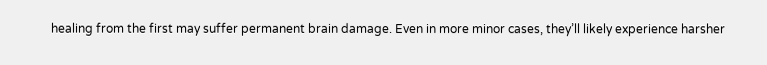healing from the first may suffer permanent brain damage. Even in more minor cases, they’ll likely experience harsher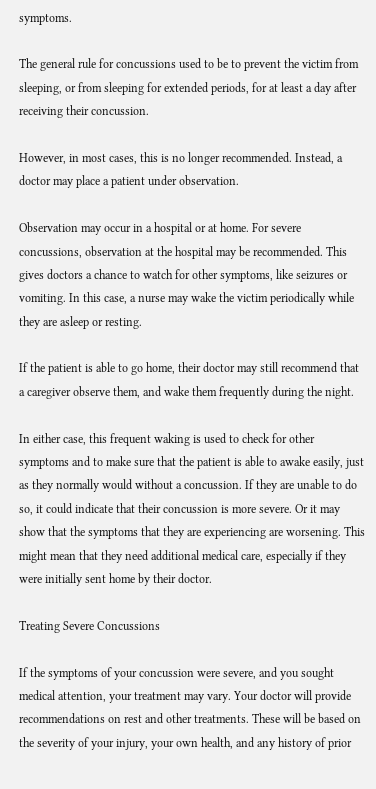symptoms.

The general rule for concussions used to be to prevent the victim from sleeping, or from sleeping for extended periods, for at least a day after receiving their concussion.

However, in most cases, this is no longer recommended. Instead, a doctor may place a patient under observation.

Observation may occur in a hospital or at home. For severe concussions, observation at the hospital may be recommended. This gives doctors a chance to watch for other symptoms, like seizures or vomiting. In this case, a nurse may wake the victim periodically while they are asleep or resting.

If the patient is able to go home, their doctor may still recommend that a caregiver observe them, and wake them frequently during the night.

In either case, this frequent waking is used to check for other symptoms and to make sure that the patient is able to awake easily, just as they normally would without a concussion. If they are unable to do so, it could indicate that their concussion is more severe. Or it may show that the symptoms that they are experiencing are worsening. This might mean that they need additional medical care, especially if they were initially sent home by their doctor.

Treating Severe Concussions

If the symptoms of your concussion were severe, and you sought medical attention, your treatment may vary. Your doctor will provide recommendations on rest and other treatments. These will be based on the severity of your injury, your own health, and any history of prior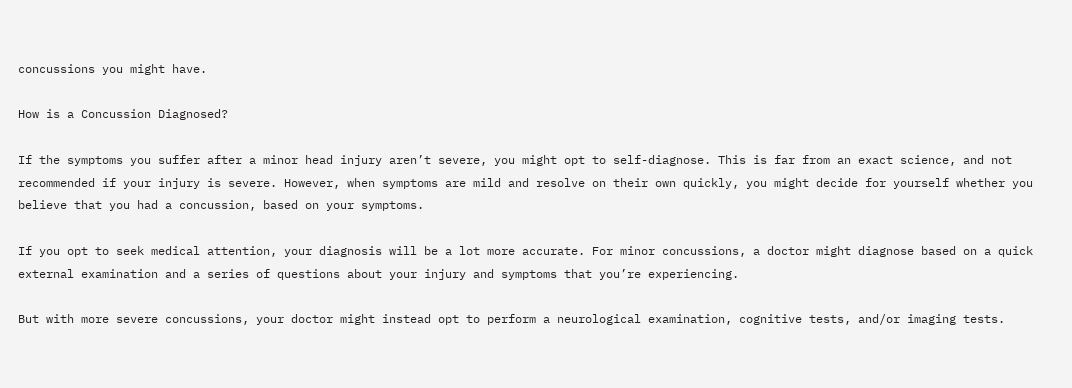concussions you might have.

How is a Concussion Diagnosed?

If the symptoms you suffer after a minor head injury aren’t severe, you might opt to self-diagnose. This is far from an exact science, and not recommended if your injury is severe. However, when symptoms are mild and resolve on their own quickly, you might decide for yourself whether you believe that you had a concussion, based on your symptoms.

If you opt to seek medical attention, your diagnosis will be a lot more accurate. For minor concussions, a doctor might diagnose based on a quick external examination and a series of questions about your injury and symptoms that you’re experiencing.

But with more severe concussions, your doctor might instead opt to perform a neurological examination, cognitive tests, and/or imaging tests.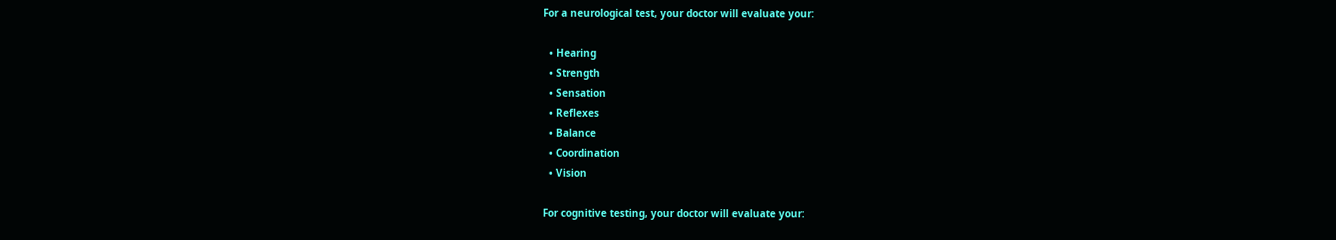For a neurological test, your doctor will evaluate your:

  • Hearing
  • Strength
  • Sensation
  • Reflexes
  • Balance
  • Coordination
  • Vision

For cognitive testing, your doctor will evaluate your: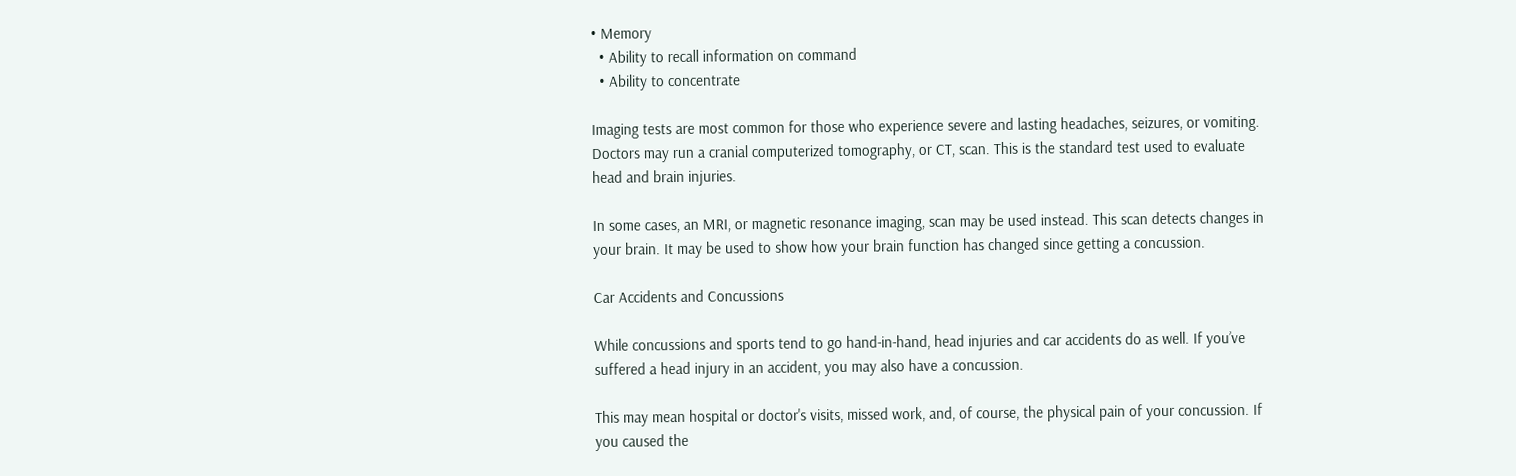• Memory
  • Ability to recall information on command
  • Ability to concentrate

Imaging tests are most common for those who experience severe and lasting headaches, seizures, or vomiting. Doctors may run a cranial computerized tomography, or CT, scan. This is the standard test used to evaluate head and brain injuries.

In some cases, an MRI, or magnetic resonance imaging, scan may be used instead. This scan detects changes in your brain. It may be used to show how your brain function has changed since getting a concussion.

Car Accidents and Concussions

While concussions and sports tend to go hand-in-hand, head injuries and car accidents do as well. If you’ve suffered a head injury in an accident, you may also have a concussion.

This may mean hospital or doctor's visits, missed work, and, of course, the physical pain of your concussion. If you caused the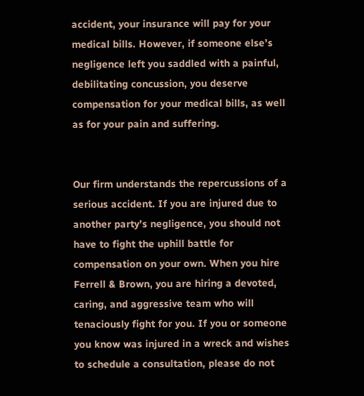accident, your insurance will pay for your medical bills. However, if someone else’s negligence left you saddled with a painful, debilitating concussion, you deserve compensation for your medical bills, as well as for your pain and suffering.


Our firm understands the repercussions of a serious accident. If you are injured due to another party’s negligence, you should not have to fight the uphill battle for compensation on your own. When you hire Ferrell & Brown, you are hiring a devoted, caring, and aggressive team who will tenaciously fight for you. If you or someone you know was injured in a wreck and wishes to schedule a consultation, please do not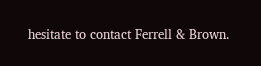hesitate to contact Ferrell & Brown.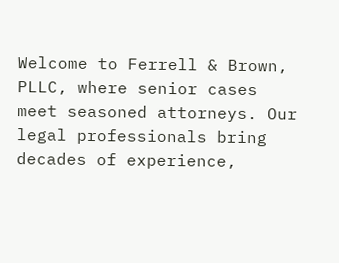Welcome to Ferrell & Brown, PLLC, where senior cases meet seasoned attorneys. Our legal professionals bring decades of experience,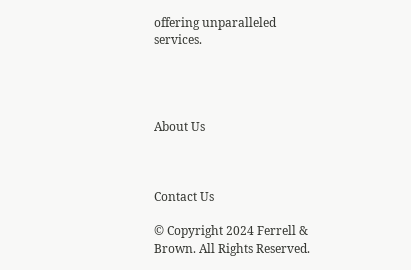offering unparalleled services.




About Us



Contact Us

© Copyright 2024 Ferrell & Brown. All Rights Reserved.